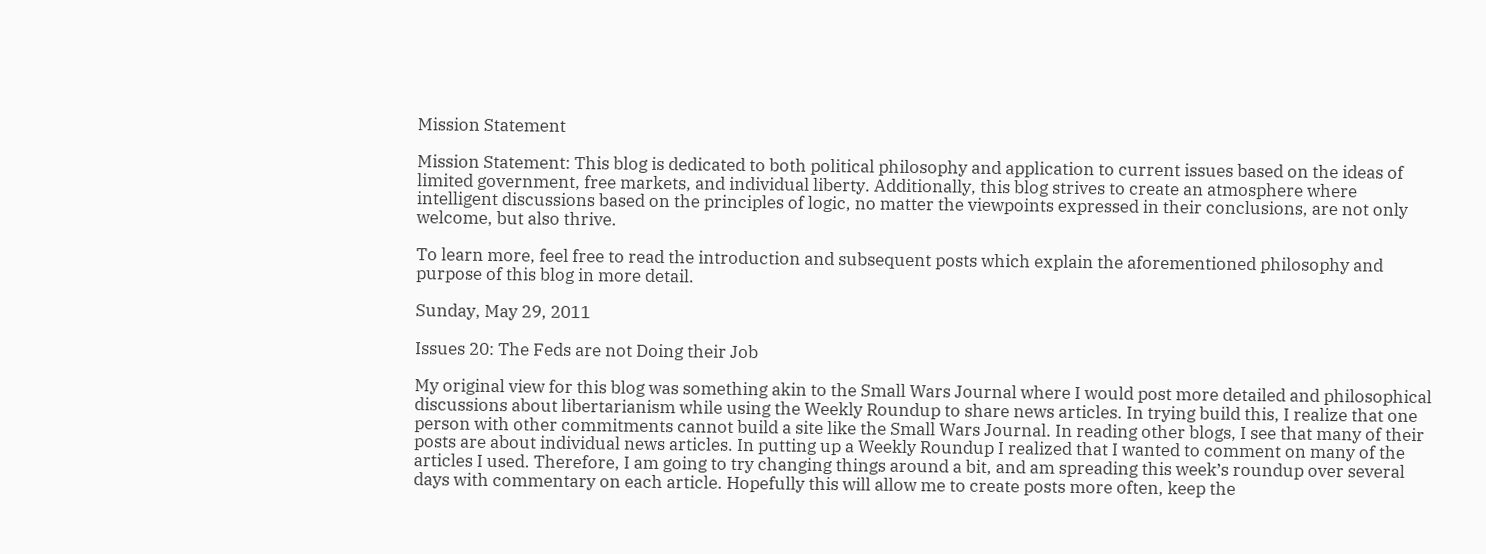Mission Statement

Mission Statement: This blog is dedicated to both political philosophy and application to current issues based on the ideas of limited government, free markets, and individual liberty. Additionally, this blog strives to create an atmosphere where intelligent discussions based on the principles of logic, no matter the viewpoints expressed in their conclusions, are not only welcome, but also thrive.

To learn more, feel free to read the introduction and subsequent posts which explain the aforementioned philosophy and purpose of this blog in more detail.

Sunday, May 29, 2011

Issues 20: The Feds are not Doing their Job

My original view for this blog was something akin to the Small Wars Journal where I would post more detailed and philosophical discussions about libertarianism while using the Weekly Roundup to share news articles. In trying build this, I realize that one person with other commitments cannot build a site like the Small Wars Journal. In reading other blogs, I see that many of their posts are about individual news articles. In putting up a Weekly Roundup I realized that I wanted to comment on many of the articles I used. Therefore, I am going to try changing things around a bit, and am spreading this week’s roundup over several days with commentary on each article. Hopefully this will allow me to create posts more often, keep the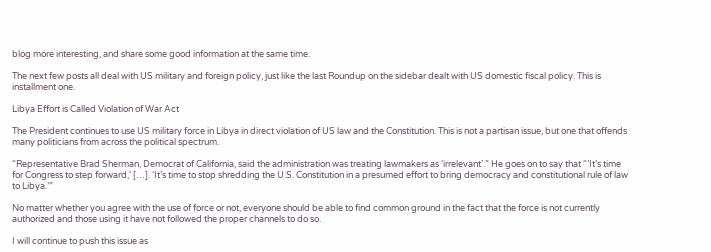blog more interesting, and share some good information at the same time.

The next few posts all deal with US military and foreign policy, just like the last Roundup on the sidebar dealt with US domestic fiscal policy. This is installment one.

Libya Effort is Called Violation of War Act

The President continues to use US military force in Libya in direct violation of US law and the Constitution. This is not a partisan issue, but one that offends many politicians from across the political spectrum.

“Representative Brad Sherman, Democrat of California, said the administration was treating lawmakers as ‘irrelevant’.” He goes on to say that “’It’s time for Congress to step forward,’ […]. ‘It’s time to stop shredding the U.S. Constitution in a presumed effort to bring democracy and constitutional rule of law to Libya.’”

No matter whether you agree with the use of force or not, everyone should be able to find common ground in the fact that the force is not currently authorized and those using it have not followed the proper channels to do so.

I will continue to push this issue as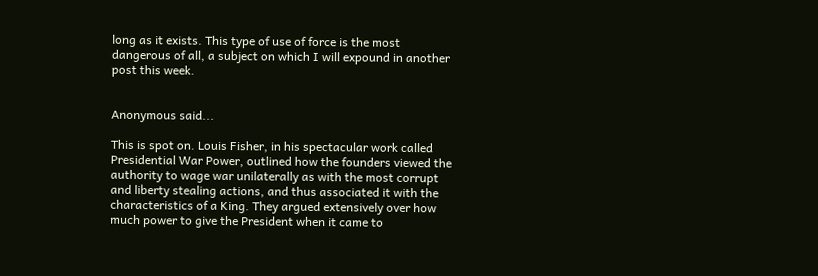long as it exists. This type of use of force is the most dangerous of all, a subject on which I will expound in another post this week.


Anonymous said...

This is spot on. Louis Fisher, in his spectacular work called Presidential War Power, outlined how the founders viewed the authority to wage war unilaterally as with the most corrupt and liberty stealing actions, and thus associated it with the characteristics of a King. They argued extensively over how much power to give the President when it came to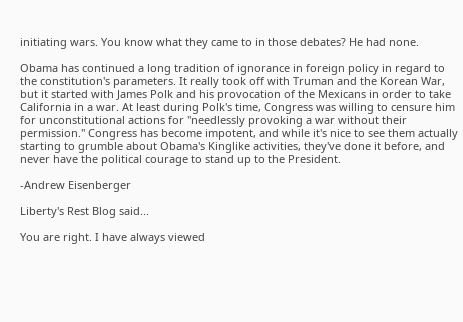initiating wars. You know what they came to in those debates? He had none.

Obama has continued a long tradition of ignorance in foreign policy in regard to the constitution's parameters. It really took off with Truman and the Korean War, but it started with James Polk and his provocation of the Mexicans in order to take California in a war. At least during Polk's time, Congress was willing to censure him for unconstitutional actions for "needlessly provoking a war without their permission." Congress has become impotent, and while it's nice to see them actually starting to grumble about Obama's Kinglike activities, they've done it before, and never have the political courage to stand up to the President.

-Andrew Eisenberger

Liberty's Rest Blog said...

You are right. I have always viewed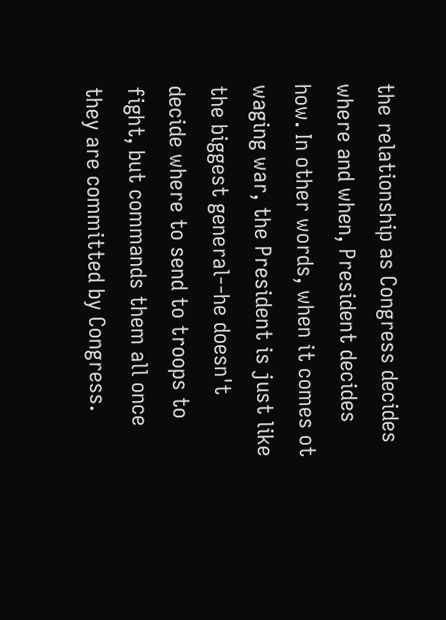the relationship as Congress decides where and when, President decides how. In other words, when it comes ot waging war, the President is just like the biggest general--he doesn't decide where to send to troops to fight, but commands them all once they are committed by Congress.